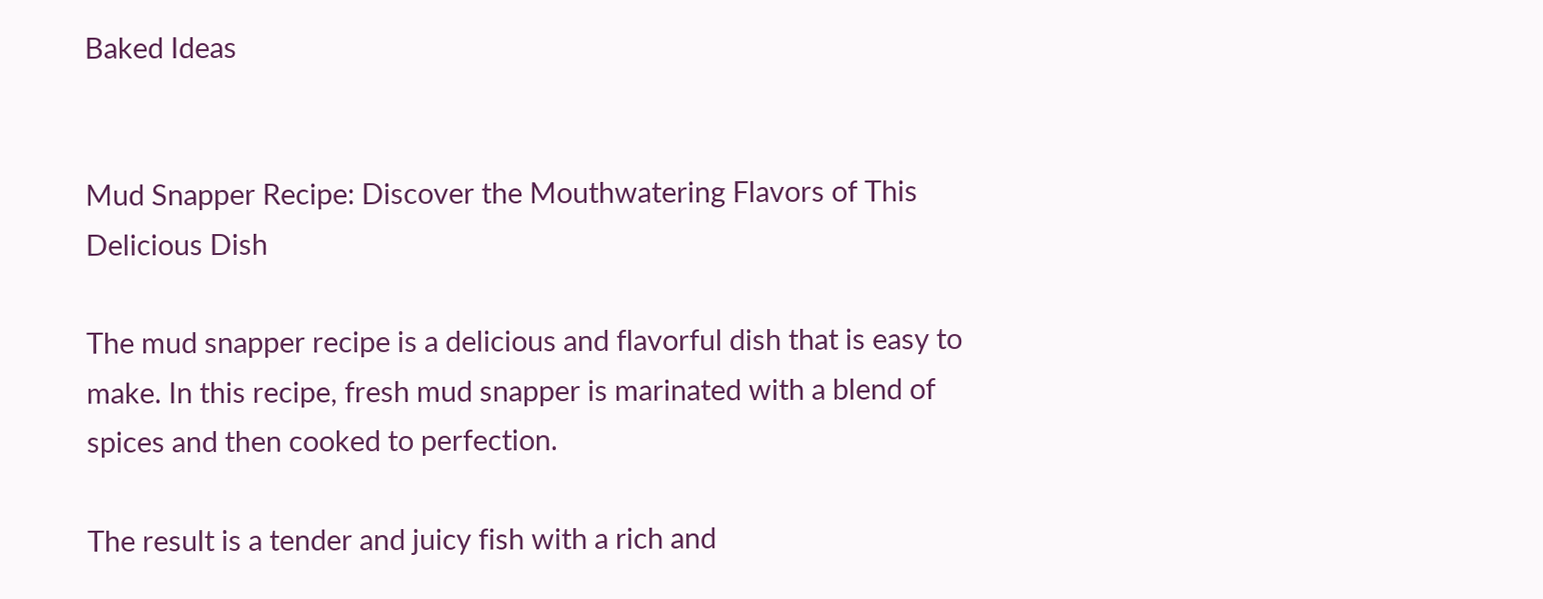Baked Ideas


Mud Snapper Recipe: Discover the Mouthwatering Flavors of This Delicious Dish

The mud snapper recipe is a delicious and flavorful dish that is easy to make. In this recipe, fresh mud snapper is marinated with a blend of spices and then cooked to perfection.

The result is a tender and juicy fish with a rich and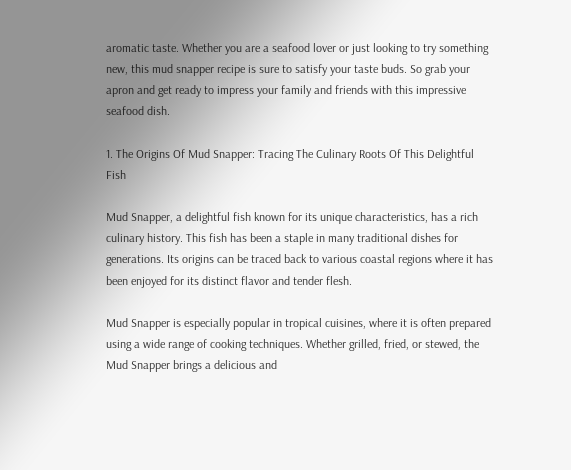aromatic taste. Whether you are a seafood lover or just looking to try something new, this mud snapper recipe is sure to satisfy your taste buds. So grab your apron and get ready to impress your family and friends with this impressive seafood dish.

1. The Origins Of Mud Snapper: Tracing The Culinary Roots Of This Delightful Fish

Mud Snapper, a delightful fish known for its unique characteristics, has a rich culinary history. This fish has been a staple in many traditional dishes for generations. Its origins can be traced back to various coastal regions where it has been enjoyed for its distinct flavor and tender flesh.

Mud Snapper is especially popular in tropical cuisines, where it is often prepared using a wide range of cooking techniques. Whether grilled, fried, or stewed, the Mud Snapper brings a delicious and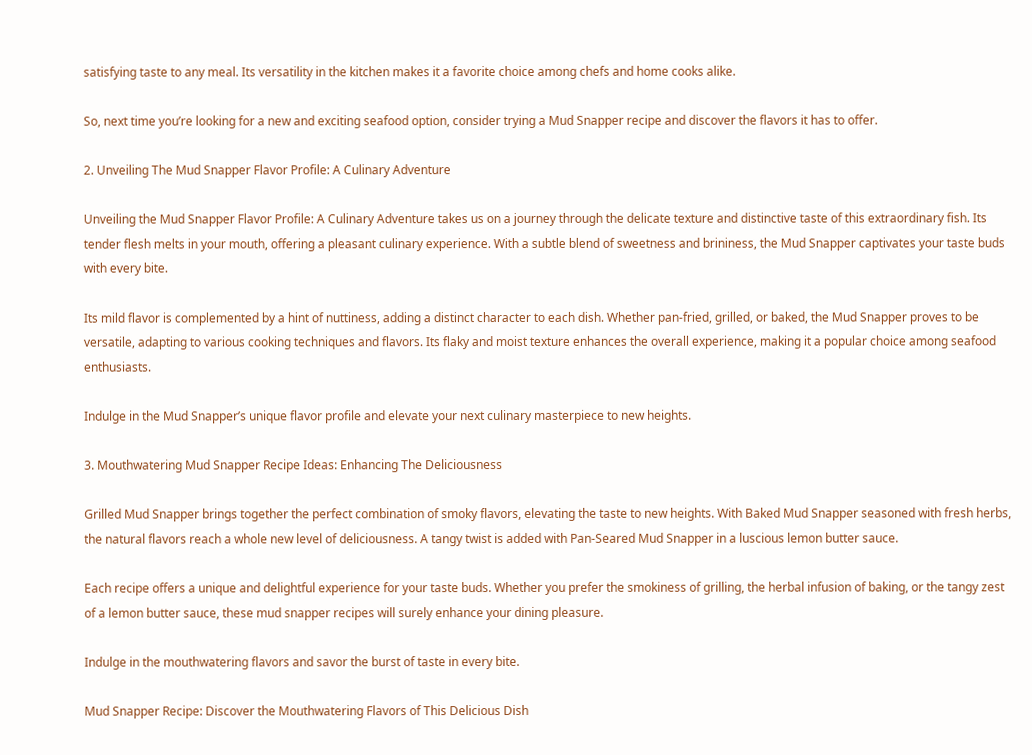satisfying taste to any meal. Its versatility in the kitchen makes it a favorite choice among chefs and home cooks alike.

So, next time you’re looking for a new and exciting seafood option, consider trying a Mud Snapper recipe and discover the flavors it has to offer.

2. Unveiling The Mud Snapper Flavor Profile: A Culinary Adventure

Unveiling the Mud Snapper Flavor Profile: A Culinary Adventure takes us on a journey through the delicate texture and distinctive taste of this extraordinary fish. Its tender flesh melts in your mouth, offering a pleasant culinary experience. With a subtle blend of sweetness and brininess, the Mud Snapper captivates your taste buds with every bite.

Its mild flavor is complemented by a hint of nuttiness, adding a distinct character to each dish. Whether pan-fried, grilled, or baked, the Mud Snapper proves to be versatile, adapting to various cooking techniques and flavors. Its flaky and moist texture enhances the overall experience, making it a popular choice among seafood enthusiasts.

Indulge in the Mud Snapper’s unique flavor profile and elevate your next culinary masterpiece to new heights.

3. Mouthwatering Mud Snapper Recipe Ideas: Enhancing The Deliciousness

Grilled Mud Snapper brings together the perfect combination of smoky flavors, elevating the taste to new heights. With Baked Mud Snapper seasoned with fresh herbs, the natural flavors reach a whole new level of deliciousness. A tangy twist is added with Pan-Seared Mud Snapper in a luscious lemon butter sauce.

Each recipe offers a unique and delightful experience for your taste buds. Whether you prefer the smokiness of grilling, the herbal infusion of baking, or the tangy zest of a lemon butter sauce, these mud snapper recipes will surely enhance your dining pleasure.

Indulge in the mouthwatering flavors and savor the burst of taste in every bite.

Mud Snapper Recipe: Discover the Mouthwatering Flavors of This Delicious Dish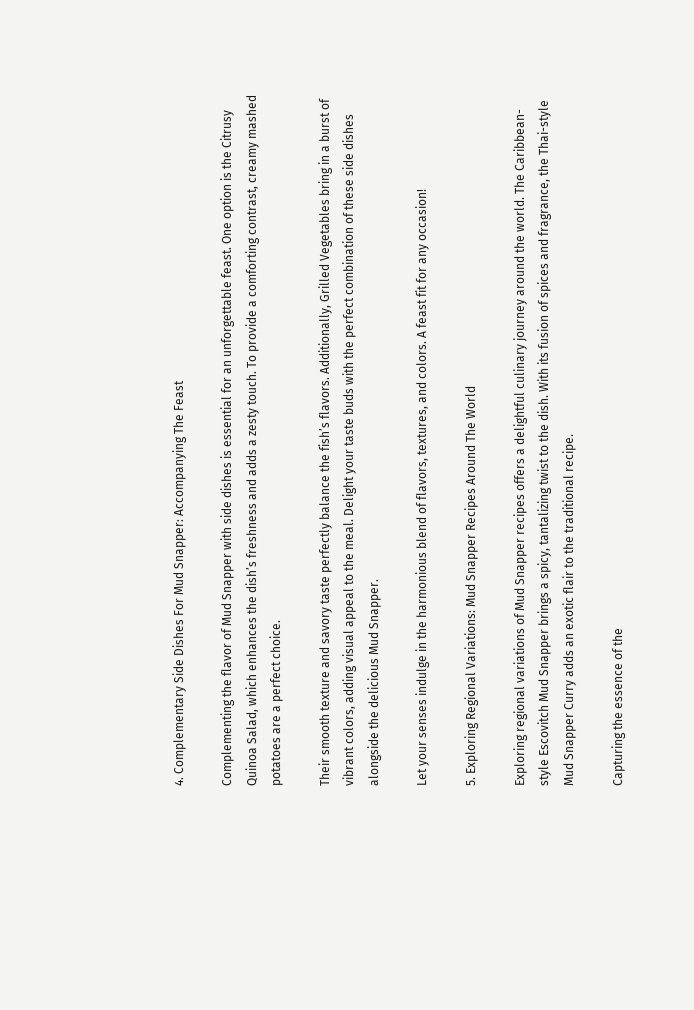4. Complementary Side Dishes For Mud Snapper: Accompanying The Feast

Complementing the flavor of Mud Snapper with side dishes is essential for an unforgettable feast. One option is the Citrusy Quinoa Salad, which enhances the dish’s freshness and adds a zesty touch. To provide a comforting contrast, creamy mashed potatoes are a perfect choice.

Their smooth texture and savory taste perfectly balance the fish’s flavors. Additionally, Grilled Vegetables bring in a burst of vibrant colors, adding visual appeal to the meal. Delight your taste buds with the perfect combination of these side dishes alongside the delicious Mud Snapper.

Let your senses indulge in the harmonious blend of flavors, textures, and colors. A feast fit for any occasion!

5. Exploring Regional Variations: Mud Snapper Recipes Around The World

Exploring regional variations of Mud Snapper recipes offers a delightful culinary journey around the world. The Caribbean-style Escovitch Mud Snapper brings a spicy, tantalizing twist to the dish. With its fusion of spices and fragrance, the Thai-style Mud Snapper Curry adds an exotic flair to the traditional recipe.

Capturing the essence of the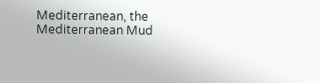Mediterranean, the Mediterranean Mud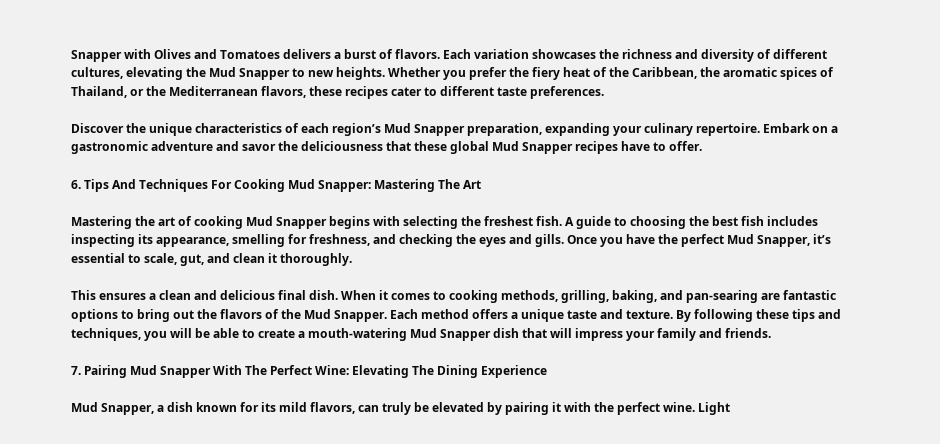Snapper with Olives and Tomatoes delivers a burst of flavors. Each variation showcases the richness and diversity of different cultures, elevating the Mud Snapper to new heights. Whether you prefer the fiery heat of the Caribbean, the aromatic spices of Thailand, or the Mediterranean flavors, these recipes cater to different taste preferences.

Discover the unique characteristics of each region’s Mud Snapper preparation, expanding your culinary repertoire. Embark on a gastronomic adventure and savor the deliciousness that these global Mud Snapper recipes have to offer.

6. Tips And Techniques For Cooking Mud Snapper: Mastering The Art

Mastering the art of cooking Mud Snapper begins with selecting the freshest fish. A guide to choosing the best fish includes inspecting its appearance, smelling for freshness, and checking the eyes and gills. Once you have the perfect Mud Snapper, it’s essential to scale, gut, and clean it thoroughly.

This ensures a clean and delicious final dish. When it comes to cooking methods, grilling, baking, and pan-searing are fantastic options to bring out the flavors of the Mud Snapper. Each method offers a unique taste and texture. By following these tips and techniques, you will be able to create a mouth-watering Mud Snapper dish that will impress your family and friends.

7. Pairing Mud Snapper With The Perfect Wine: Elevating The Dining Experience

Mud Snapper, a dish known for its mild flavors, can truly be elevated by pairing it with the perfect wine. Light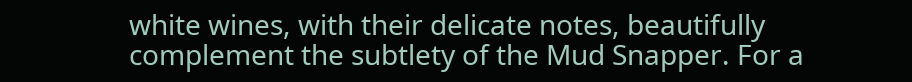white wines, with their delicate notes, beautifully complement the subtlety of the Mud Snapper. For a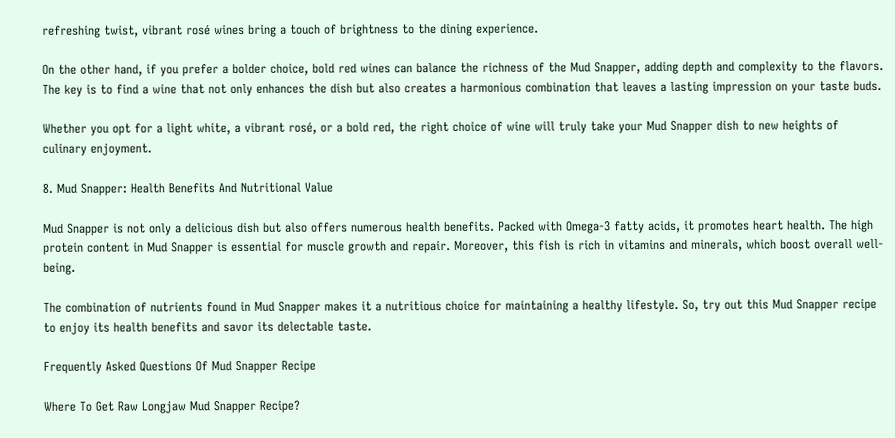refreshing twist, vibrant rosé wines bring a touch of brightness to the dining experience.

On the other hand, if you prefer a bolder choice, bold red wines can balance the richness of the Mud Snapper, adding depth and complexity to the flavors. The key is to find a wine that not only enhances the dish but also creates a harmonious combination that leaves a lasting impression on your taste buds.

Whether you opt for a light white, a vibrant rosé, or a bold red, the right choice of wine will truly take your Mud Snapper dish to new heights of culinary enjoyment.

8. Mud Snapper: Health Benefits And Nutritional Value

Mud Snapper is not only a delicious dish but also offers numerous health benefits. Packed with Omega-3 fatty acids, it promotes heart health. The high protein content in Mud Snapper is essential for muscle growth and repair. Moreover, this fish is rich in vitamins and minerals, which boost overall well-being.

The combination of nutrients found in Mud Snapper makes it a nutritious choice for maintaining a healthy lifestyle. So, try out this Mud Snapper recipe to enjoy its health benefits and savor its delectable taste.

Frequently Asked Questions Of Mud Snapper Recipe

Where To Get Raw Longjaw Mud Snapper Recipe?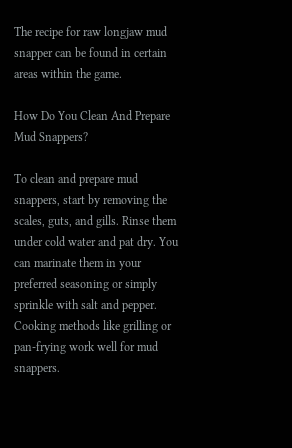The recipe for raw longjaw mud snapper can be found in certain areas within the game.

How Do You Clean And Prepare Mud Snappers?

To clean and prepare mud snappers, start by removing the scales, guts, and gills. Rinse them under cold water and pat dry. You can marinate them in your preferred seasoning or simply sprinkle with salt and pepper. Cooking methods like grilling or pan-frying work well for mud snappers.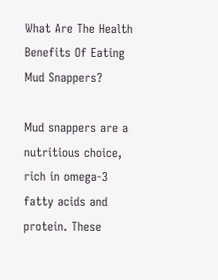What Are The Health Benefits Of Eating Mud Snappers?

Mud snappers are a nutritious choice, rich in omega-3 fatty acids and protein. These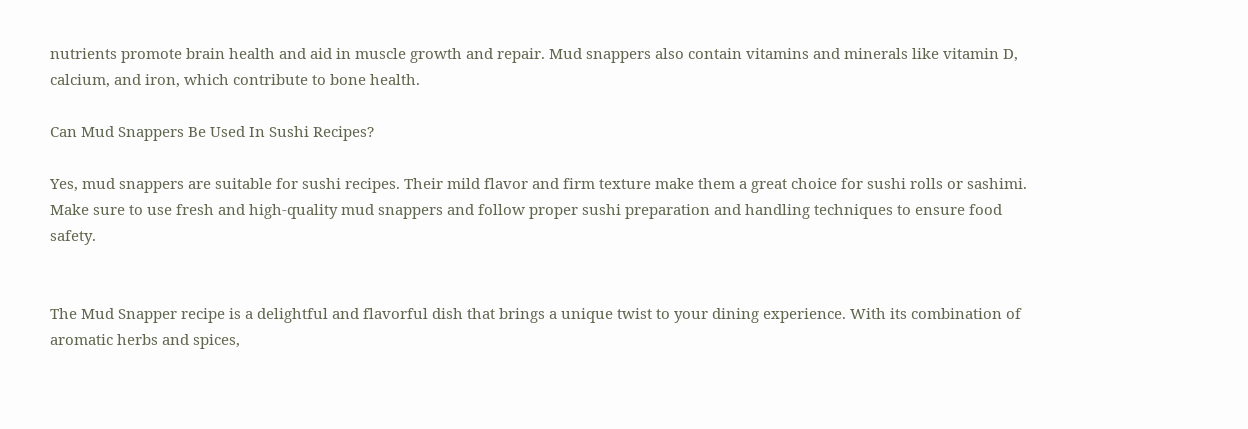nutrients promote brain health and aid in muscle growth and repair. Mud snappers also contain vitamins and minerals like vitamin D, calcium, and iron, which contribute to bone health.

Can Mud Snappers Be Used In Sushi Recipes?

Yes, mud snappers are suitable for sushi recipes. Their mild flavor and firm texture make them a great choice for sushi rolls or sashimi. Make sure to use fresh and high-quality mud snappers and follow proper sushi preparation and handling techniques to ensure food safety.


The Mud Snapper recipe is a delightful and flavorful dish that brings a unique twist to your dining experience. With its combination of aromatic herbs and spices,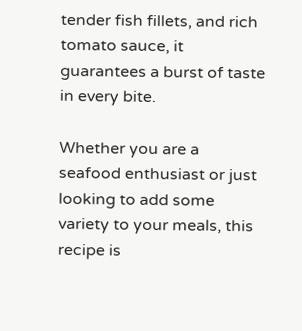tender fish fillets, and rich tomato sauce, it guarantees a burst of taste in every bite.

Whether you are a seafood enthusiast or just looking to add some variety to your meals, this recipe is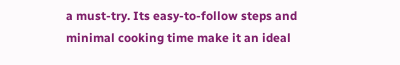a must-try. Its easy-to-follow steps and minimal cooking time make it an ideal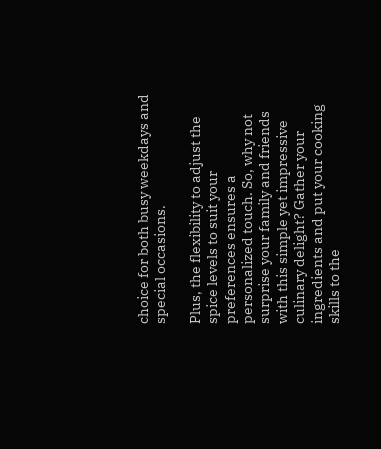choice for both busy weekdays and special occasions.

Plus, the flexibility to adjust the spice levels to suit your preferences ensures a personalized touch. So, why not surprise your family and friends with this simple yet impressive culinary delight? Gather your ingredients and put your cooking skills to the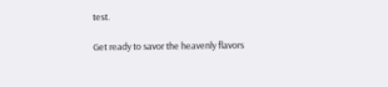test.

Get ready to savor the heavenly flavors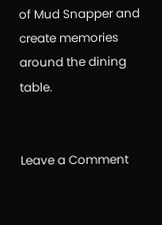of Mud Snapper and create memories around the dining table.


Leave a Comment